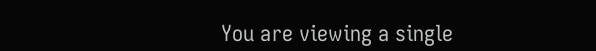You are viewing a single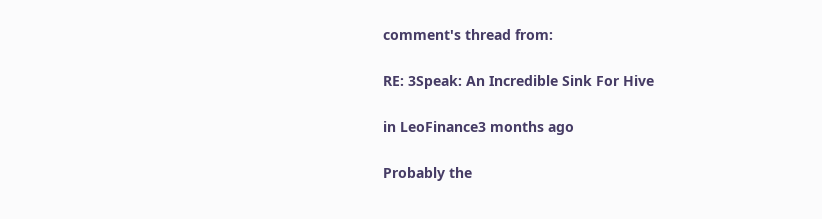comment's thread from:

RE: 3Speak: An Incredible Sink For Hive

in LeoFinance3 months ago

Probably the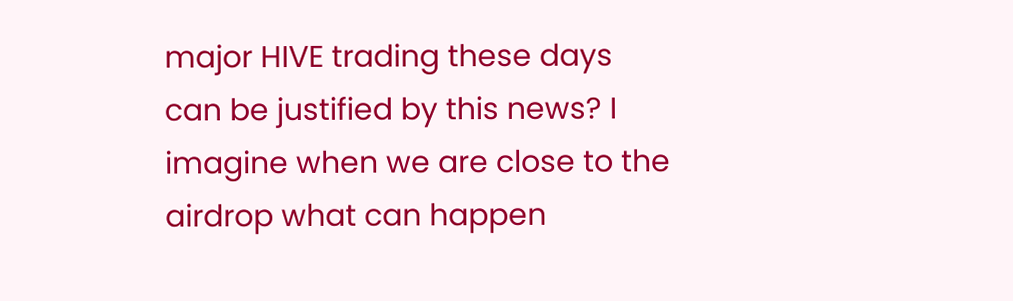major HIVE trading these days can be justified by this news? I imagine when we are close to the airdrop what can happen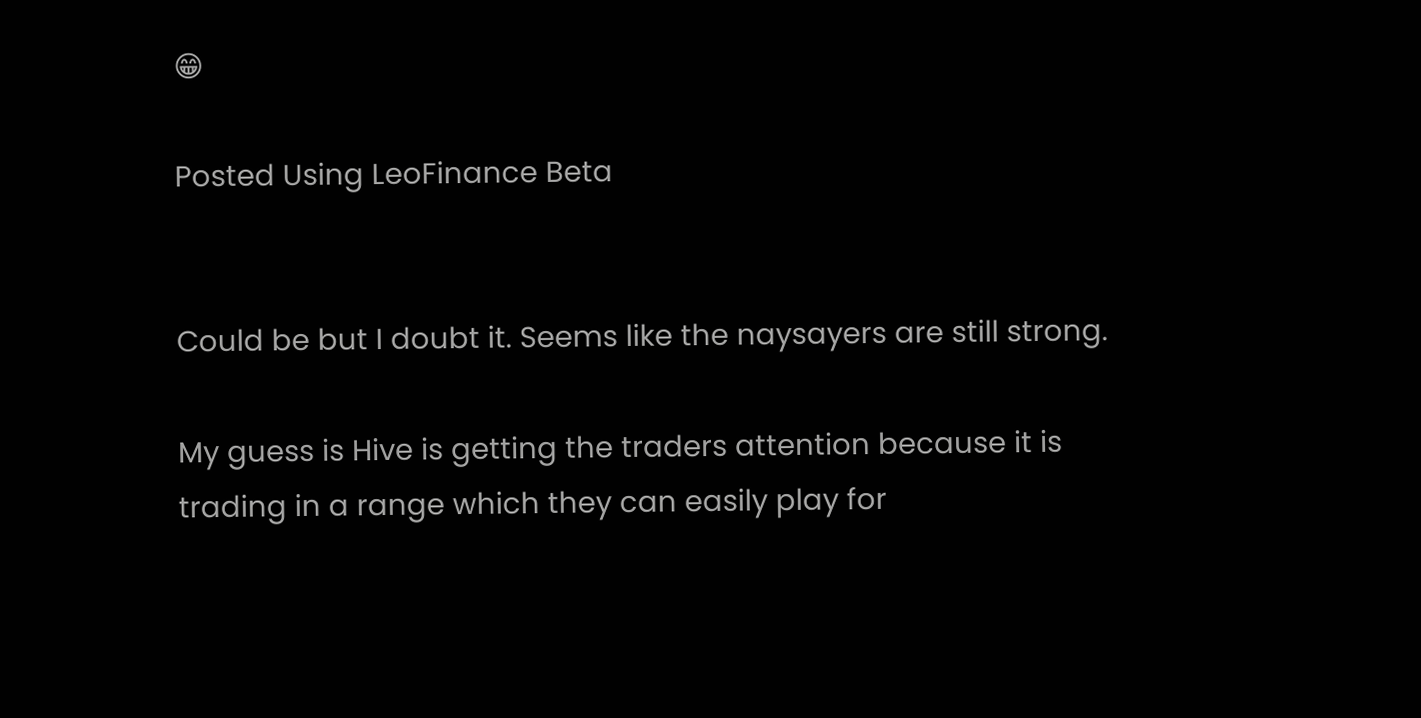😁

Posted Using LeoFinance Beta


Could be but I doubt it. Seems like the naysayers are still strong.

My guess is Hive is getting the traders attention because it is trading in a range which they can easily play for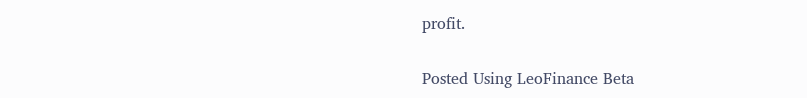profit.

Posted Using LeoFinance Beta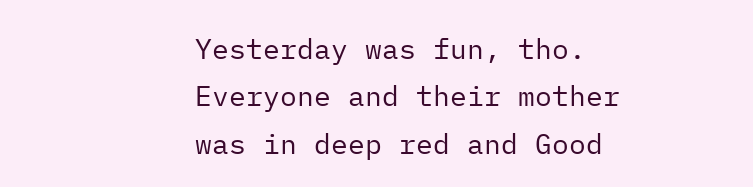Yesterday was fun, tho. Everyone and their mother was in deep red and Good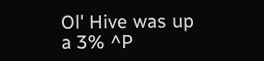Ol' Hive was up a 3% ^P